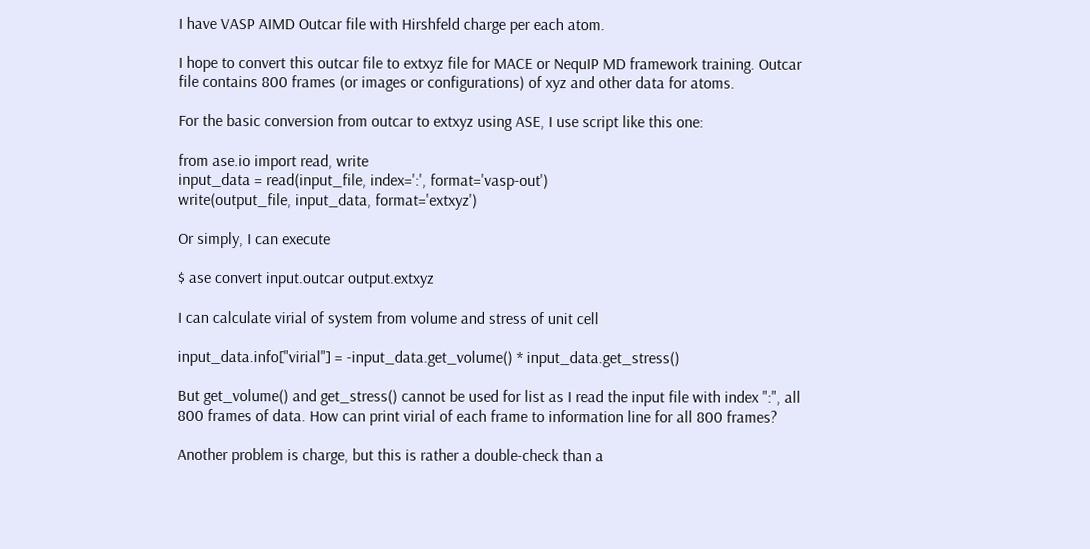I have VASP AIMD Outcar file with Hirshfeld charge per each atom.

I hope to convert this outcar file to extxyz file for MACE or NequIP MD framework training. Outcar file contains 800 frames (or images or configurations) of xyz and other data for atoms.

For the basic conversion from outcar to extxyz using ASE, I use script like this one:

from ase.io import read, write
input_data = read(input_file, index=':', format='vasp-out')
write(output_file, input_data, format='extxyz')

Or simply, I can execute

$ ase convert input.outcar output.extxyz

I can calculate virial of system from volume and stress of unit cell

input_data.info["virial"] = -input_data.get_volume() * input_data.get_stress()

But get_volume() and get_stress() cannot be used for list as I read the input file with index ":", all 800 frames of data. How can print virial of each frame to information line for all 800 frames?

Another problem is charge, but this is rather a double-check than a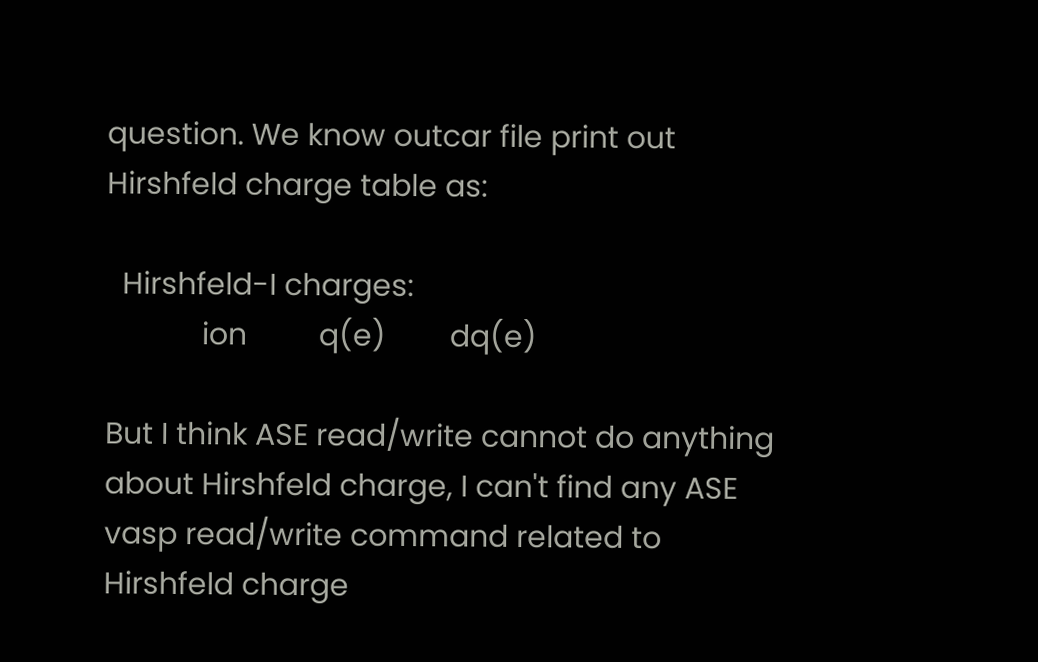question. We know outcar file print out Hirshfeld charge table as:

  Hirshfeld-I charges:
            ion         q(e)        dq(e)

But I think ASE read/write cannot do anything about Hirshfeld charge, I can't find any ASE vasp read/write command related to Hirshfeld charge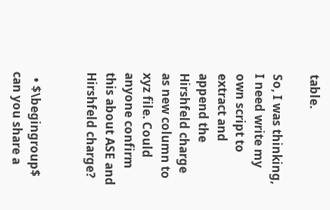table.

So, I was thinking, I need write my own script to extract and append the Hirshfeld charge as new column to xyz file. Could anyone confirm this about ASE and Hirshfeld charge?


  • $\begingroup$ can you share a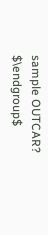sample OUTCAR? $\endgroup$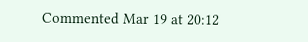Commented Mar 19 at 20:12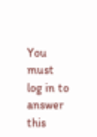You must log in to answer this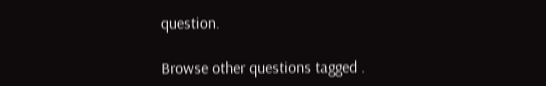question.

Browse other questions tagged .